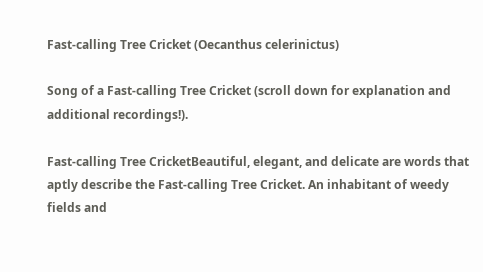Fast-calling Tree Cricket (Oecanthus celerinictus)

Song of a Fast-calling Tree Cricket (scroll down for explanation and additional recordings!).

Fast-calling Tree CricketBeautiful, elegant, and delicate are words that aptly describe the Fast-calling Tree Cricket. An inhabitant of weedy fields and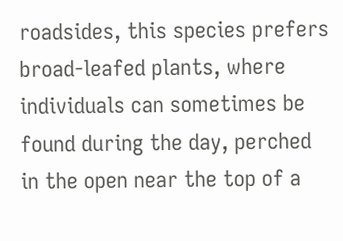roadsides, this species prefers broad-leafed plants, where individuals can sometimes be found during the day, perched in the open near the top of a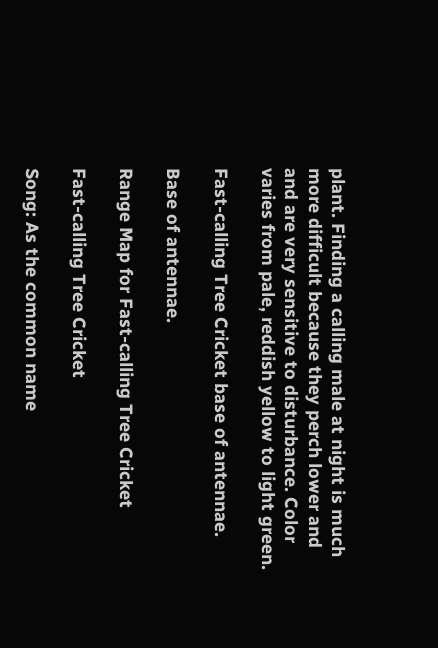plant. Finding a calling male at night is much more difficult because they perch lower and and are very sensitive to disturbance. Color varies from pale, reddish yellow to light green.

Fast-calling Tree Cricket base of antennae.

Base of antennae.

Range Map for Fast-calling Tree Cricket

Fast-calling Tree Cricket

Song: As the common name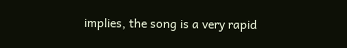implies, the song is a very rapid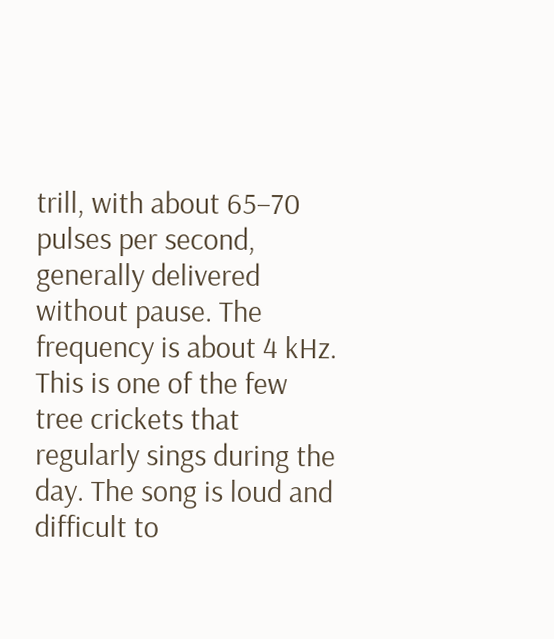trill, with about 65–70 pulses per second, generally delivered without pause. The frequency is about 4 kHz. This is one of the few tree crickets that regularly sings during the day. The song is loud and difficult to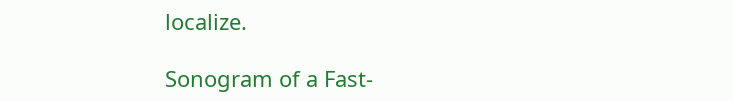localize.

Sonogram of a Fast-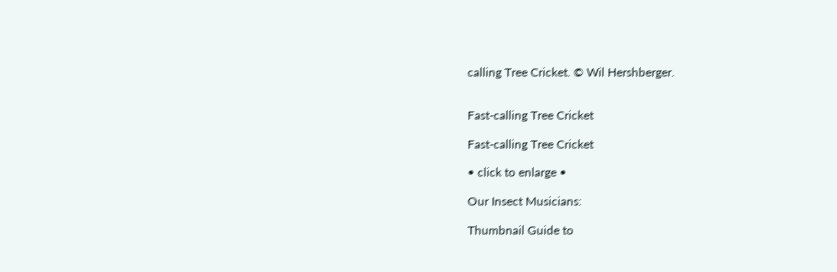calling Tree Cricket. © Wil Hershberger.


Fast-calling Tree Cricket

Fast-calling Tree Cricket

• click to enlarge •

Our Insect Musicians:

Thumbnail Guide to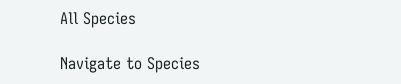All Species

Navigate to Species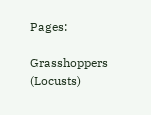Pages:

Grasshoppers (Locusts)